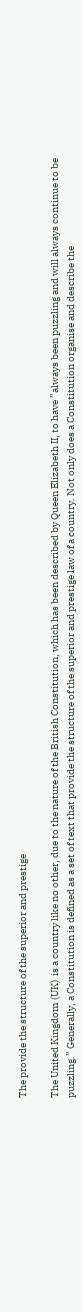The provide the structure of the superior and prestige

The United Kingdom (UK)  is a country like no other, due to the nature of the British Constitution, which has been described by Queen Elizabeth II, to have ”always been puzzling and will always continue to be puzzling.” Generally, a Constitution is defined as a set of text that provide the structure of the superior and prestige law of a country. Not only does a Constitution organise and describe the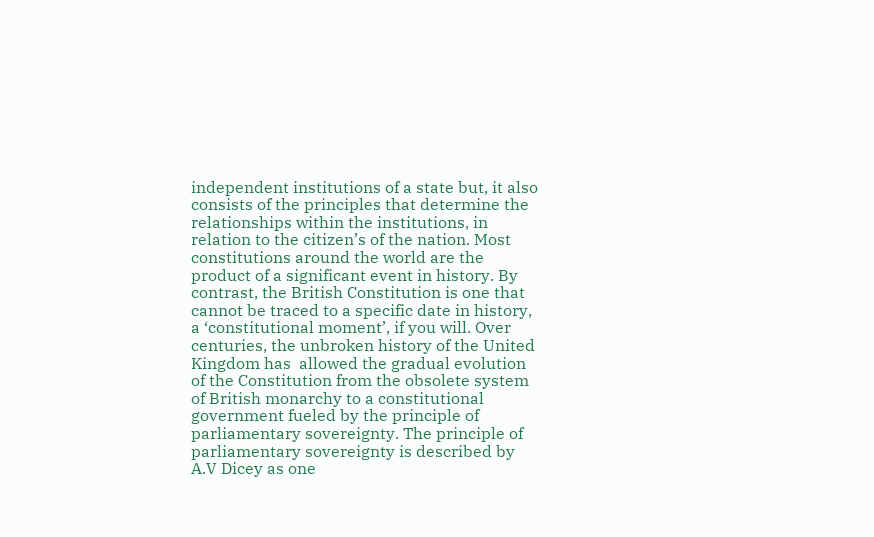independent institutions of a state but, it also consists of the principles that determine the relationships within the institutions, in relation to the citizen’s of the nation. Most constitutions around the world are the product of a significant event in history. By contrast, the British Constitution is one that cannot be traced to a specific date in history, a ‘constitutional moment’, if you will. Over centuries, the unbroken history of the United Kingdom has  allowed the gradual evolution of the Constitution from the obsolete system of British monarchy to a constitutional government fueled by the principle of parliamentary sovereignty. The principle of parliamentary sovereignty is described by A.V Dicey as one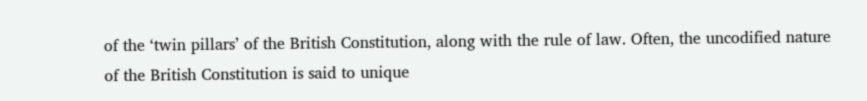of the ‘twin pillars’ of the British Constitution, along with the rule of law. Often, the uncodified nature of the British Constitution is said to unique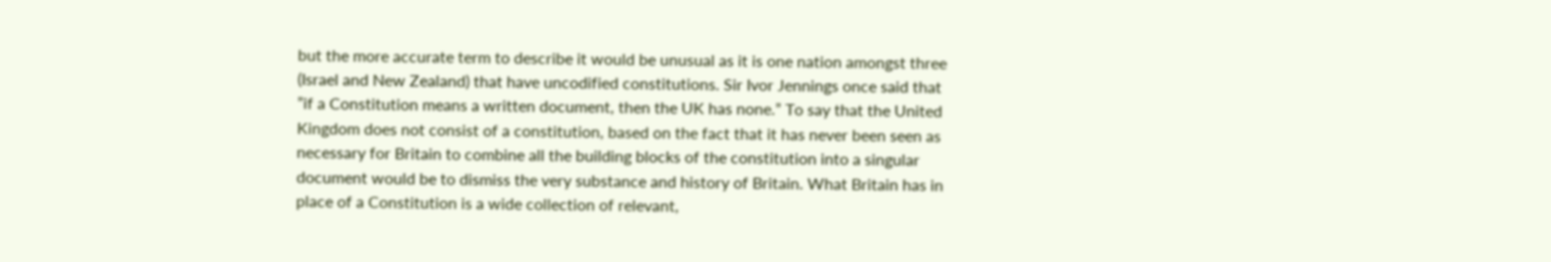but the more accurate term to describe it would be unusual as it is one nation amongst three (Israel and New Zealand) that have uncodified constitutions. Sir Ivor Jennings once said that ”if a Constitution means a written document, then the UK has none.” To say that the United Kingdom does not consist of a constitution, based on the fact that it has never been seen as necessary for Britain to combine all the building blocks of the constitution into a singular document would be to dismiss the very substance and history of Britain. What Britain has in place of a Constitution is a wide collection of relevant,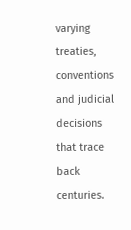varying treaties, conventions and judicial decisions that trace back centuries.